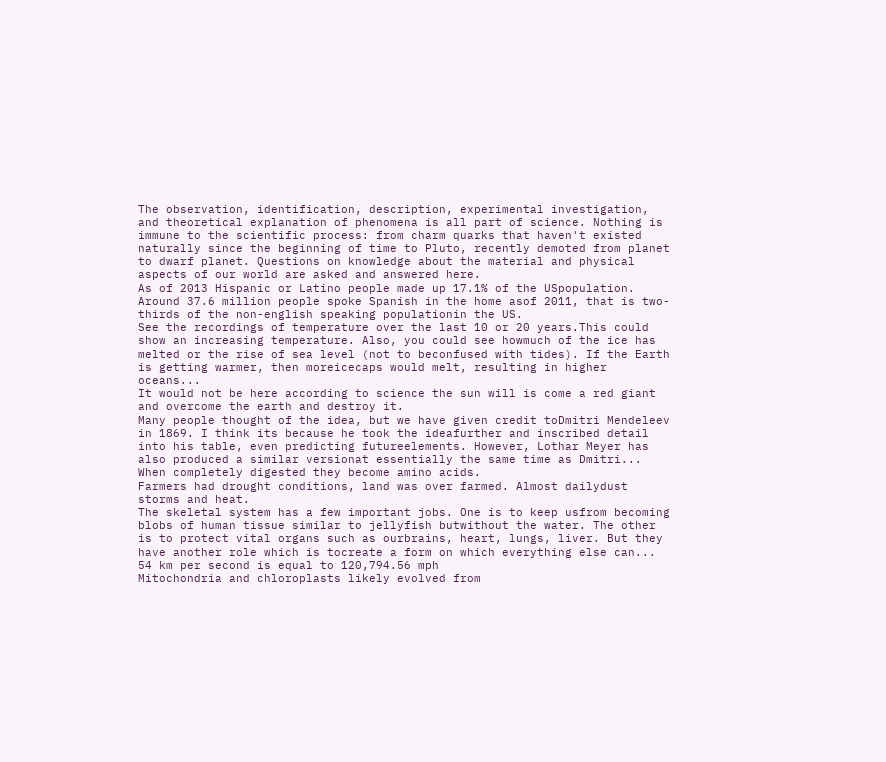The observation, identification, description, experimental investigation, and theoretical explanation of phenomena is all part of science. Nothing is immune to the scientific process: from charm quarks that haven't existed naturally since the beginning of time to Pluto, recently demoted from planet to dwarf planet. Questions on knowledge about the material and physical aspects of our world are asked and answered here.
As of 2013 Hispanic or Latino people made up 17.1% of the USpopulation. Around 37.6 million people spoke Spanish in the home asof 2011, that is two-thirds of the non-english speaking populationin the US.
See the recordings of temperature over the last 10 or 20 years.This could show an increasing temperature. Also, you could see howmuch of the ice has melted or the rise of sea level (not to beconfused with tides). If the Earth is getting warmer, then moreicecaps would melt, resulting in higher oceans...
It would not be here according to science the sun will is come a red giant and overcome the earth and destroy it.
Many people thought of the idea, but we have given credit toDmitri Mendeleev in 1869. I think its because he took the ideafurther and inscribed detail into his table, even predicting futureelements. However, Lothar Meyer has also produced a similar versionat essentially the same time as Dmitri...
When completely digested they become amino acids.
Farmers had drought conditions, land was over farmed. Almost dailydust storms and heat.
The skeletal system has a few important jobs. One is to keep usfrom becoming blobs of human tissue similar to jellyfish butwithout the water. The other is to protect vital organs such as ourbrains, heart, lungs, liver. But they have another role which is tocreate a form on which everything else can...
54 km per second is equal to 120,794.56 mph
Mitochondria and chloroplasts likely evolved from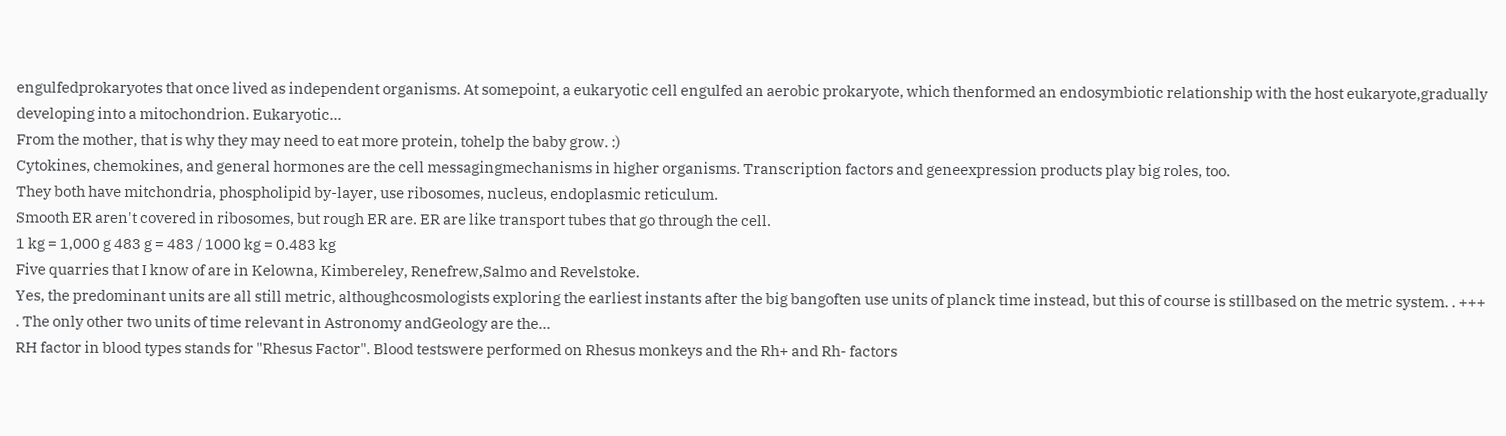engulfedprokaryotes that once lived as independent organisms. At somepoint, a eukaryotic cell engulfed an aerobic prokaryote, which thenformed an endosymbiotic relationship with the host eukaryote,gradually developing into a mitochondrion. Eukaryotic...
From the mother, that is why they may need to eat more protein, tohelp the baby grow. :)
Cytokines, chemokines, and general hormones are the cell messagingmechanisms in higher organisms. Transcription factors and geneexpression products play big roles, too.
They both have mitchondria, phospholipid by-layer, use ribosomes, nucleus, endoplasmic reticulum.
Smooth ER aren't covered in ribosomes, but rough ER are. ER are like transport tubes that go through the cell.
1 kg = 1,000 g 483 g = 483 / 1000 kg = 0.483 kg
Five quarries that I know of are in Kelowna, Kimbereley, Renefrew,Salmo and Revelstoke.
Yes, the predominant units are all still metric, althoughcosmologists exploring the earliest instants after the big bangoften use units of planck time instead, but this of course is stillbased on the metric system. . +++ . The only other two units of time relevant in Astronomy andGeology are the...
RH factor in blood types stands for "Rhesus Factor". Blood testswere performed on Rhesus monkeys and the Rh+ and Rh- factors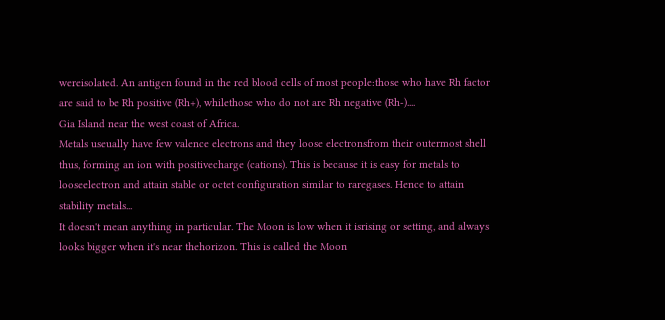wereisolated. An antigen found in the red blood cells of most people:those who have Rh factor are said to be Rh positive (Rh+), whilethose who do not are Rh negative (Rh-)....
Gia Island near the west coast of Africa.
Metals useually have few valence electrons and they loose electronsfrom their outermost shell thus, forming an ion with positivecharge (cations). This is because it is easy for metals to looseelectron and attain stable or octet configuration similar to raregases. Hence to attain stability metals...
It doesn't mean anything in particular. The Moon is low when it isrising or setting, and always looks bigger when it's near thehorizon. This is called the Moon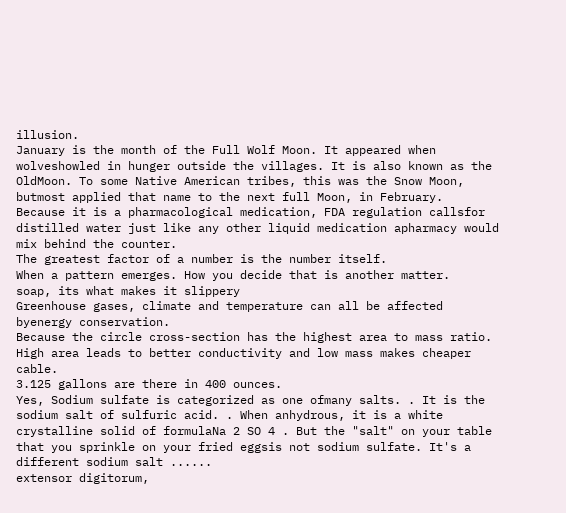illusion.
January is the month of the Full Wolf Moon. It appeared when wolveshowled in hunger outside the villages. It is also known as the OldMoon. To some Native American tribes, this was the Snow Moon, butmost applied that name to the next full Moon, in February.
Because it is a pharmacological medication, FDA regulation callsfor distilled water just like any other liquid medication apharmacy would mix behind the counter.
The greatest factor of a number is the number itself.
When a pattern emerges. How you decide that is another matter.
soap, its what makes it slippery
Greenhouse gases, climate and temperature can all be affected byenergy conservation.
Because the circle cross-section has the highest area to mass ratio. High area leads to better conductivity and low mass makes cheaper cable.
3.125 gallons are there in 400 ounces.
Yes, Sodium sulfate is categorized as one ofmany salts. . It is the sodium salt of sulfuric acid. . When anhydrous, it is a white crystalline solid of formulaNa 2 SO 4 . But the "salt" on your table that you sprinkle on your fried eggsis not sodium sulfate. It's a different sodium salt ......
extensor digitorum,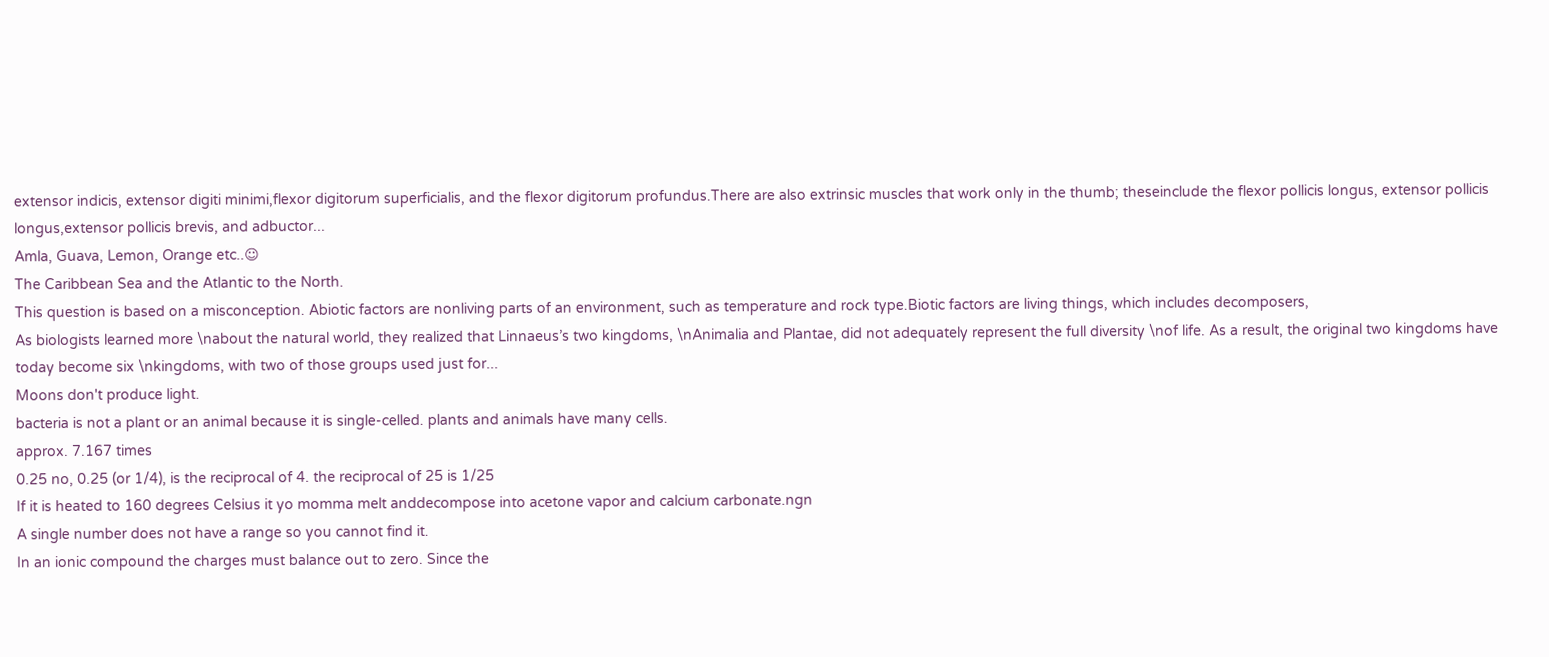extensor indicis, extensor digiti minimi,flexor digitorum superficialis, and the flexor digitorum profundus.There are also extrinsic muscles that work only in the thumb; theseinclude the flexor pollicis longus, extensor pollicis longus,extensor pollicis brevis, and adbuctor...
Amla, Guava, Lemon, Orange etc..☺
The Caribbean Sea and the Atlantic to the North.
This question is based on a misconception. Abiotic factors are nonliving parts of an environment, such as temperature and rock type.Biotic factors are living things, which includes decomposers,
As biologists learned more \nabout the natural world, they realized that Linnaeus’s two kingdoms, \nAnimalia and Plantae, did not adequately represent the full diversity \nof life. As a result, the original two kingdoms have today become six \nkingdoms, with two of those groups used just for...
Moons don't produce light.
bacteria is not a plant or an animal because it is single-celled. plants and animals have many cells.
approx. 7.167 times
0.25 no, 0.25 (or 1/4), is the reciprocal of 4. the reciprocal of 25 is 1/25
If it is heated to 160 degrees Celsius it yo momma melt anddecompose into acetone vapor and calcium carbonate.ngn
A single number does not have a range so you cannot find it.
In an ionic compound the charges must balance out to zero. Since the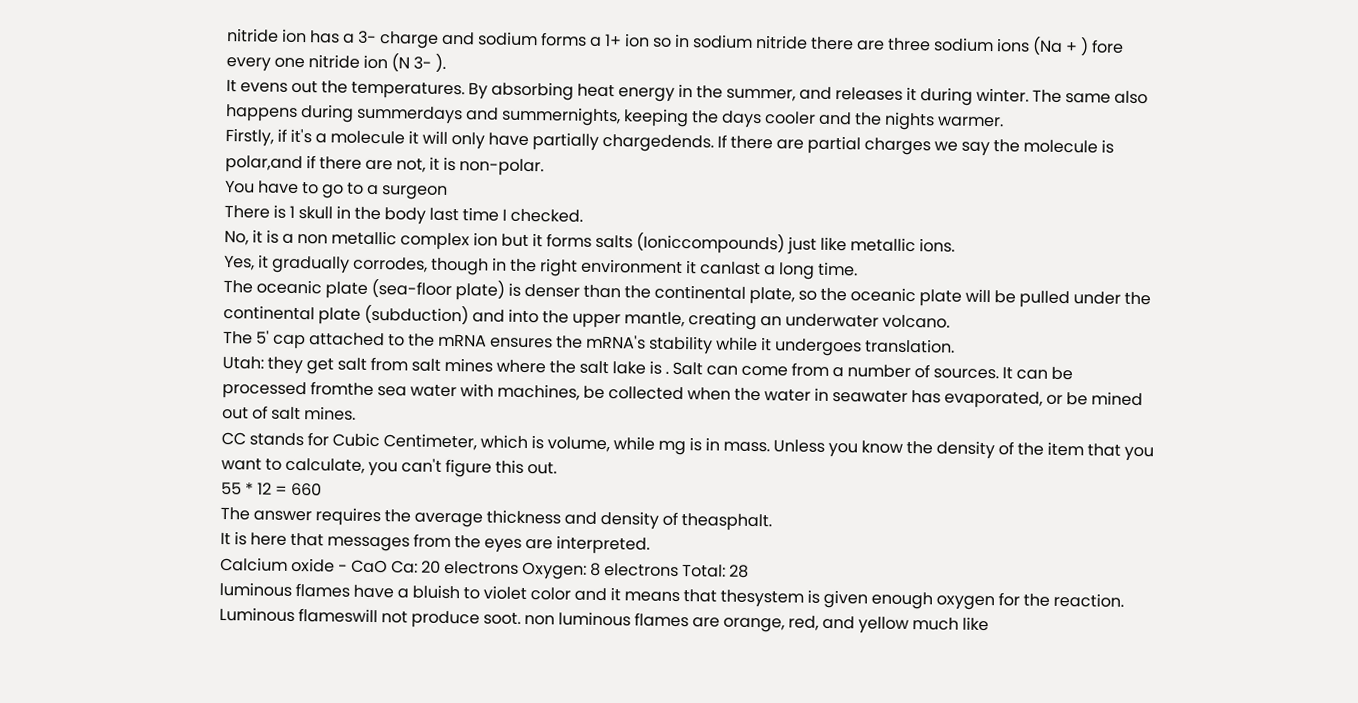nitride ion has a 3- charge and sodium forms a 1+ ion so in sodium nitride there are three sodium ions (Na + ) fore every one nitride ion (N 3- ).
It evens out the temperatures. By absorbing heat energy in the summer, and releases it during winter. The same also happens during summerdays and summernights, keeping the days cooler and the nights warmer.
Firstly, if it's a molecule it will only have partially chargedends. If there are partial charges we say the molecule is polar,and if there are not, it is non-polar.
You have to go to a surgeon
There is 1 skull in the body last time I checked.
No, it is a non metallic complex ion but it forms salts (Ioniccompounds) just like metallic ions.
Yes, it gradually corrodes, though in the right environment it canlast a long time.
The oceanic plate (sea-floor plate) is denser than the continental plate, so the oceanic plate will be pulled under the continental plate (subduction) and into the upper mantle, creating an underwater volcano.
The 5' cap attached to the mRNA ensures the mRNA's stability while it undergoes translation.
Utah: they get salt from salt mines where the salt lake is . Salt can come from a number of sources. It can be processed fromthe sea water with machines, be collected when the water in seawater has evaporated, or be mined out of salt mines.
CC stands for Cubic Centimeter, which is volume, while mg is in mass. Unless you know the density of the item that you want to calculate, you can't figure this out.
55 * 12 = 660
The answer requires the average thickness and density of theasphalt.
It is here that messages from the eyes are interpreted.
Calcium oxide - CaO Ca: 20 electrons Oxygen: 8 electrons Total: 28
luminous flames have a bluish to violet color and it means that thesystem is given enough oxygen for the reaction. Luminous flameswill not produce soot. non luminous flames are orange, red, and yellow much like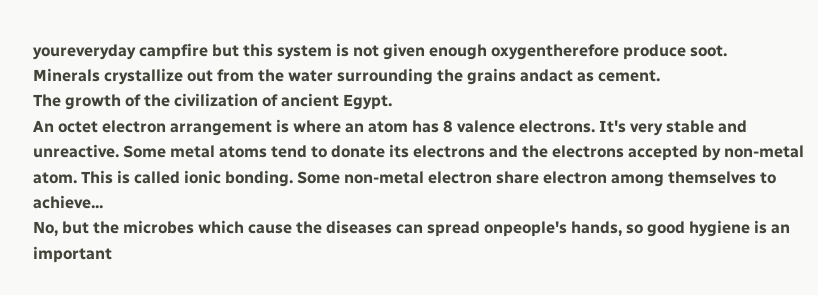youreveryday campfire but this system is not given enough oxygentherefore produce soot.
Minerals crystallize out from the water surrounding the grains andact as cement.
The growth of the civilization of ancient Egypt.
An octet electron arrangement is where an atom has 8 valence electrons. It's very stable and unreactive. Some metal atoms tend to donate its electrons and the electrons accepted by non-metal atom. This is called ionic bonding. Some non-metal electron share electron among themselves to achieve...
No, but the microbes which cause the diseases can spread onpeople's hands, so good hygiene is an important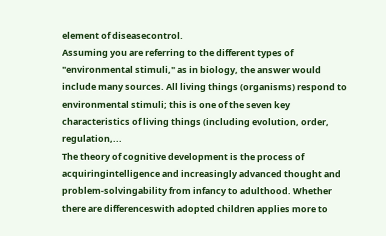element of diseasecontrol.
Assuming you are referring to the different types of "environmental stimuli," as in biology, the answer would include many sources. All living things (organisms) respond to environmental stimuli; this is one of the seven key characteristics of living things (including evolution, order, regulation,...
The theory of cognitive development is the process of acquiringintelligence and increasingly advanced thought and problem-solvingability from infancy to adulthood. Whether there are differenceswith adopted children applies more to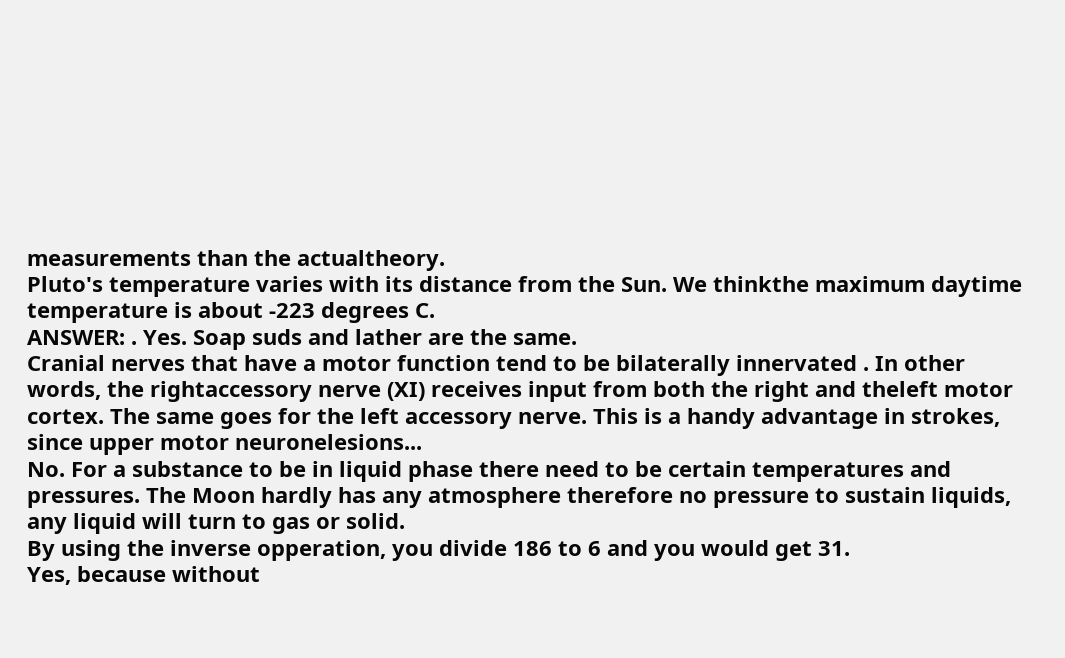measurements than the actualtheory.
Pluto's temperature varies with its distance from the Sun. We thinkthe maximum daytime temperature is about -223 degrees C.
ANSWER: . Yes. Soap suds and lather are the same.
Cranial nerves that have a motor function tend to be bilaterally innervated . In other words, the rightaccessory nerve (XI) receives input from both the right and theleft motor cortex. The same goes for the left accessory nerve. This is a handy advantage in strokes, since upper motor neuronelesions...
No. For a substance to be in liquid phase there need to be certain temperatures and pressures. The Moon hardly has any atmosphere therefore no pressure to sustain liquids, any liquid will turn to gas or solid.
By using the inverse opperation, you divide 186 to 6 and you would get 31.
Yes, because without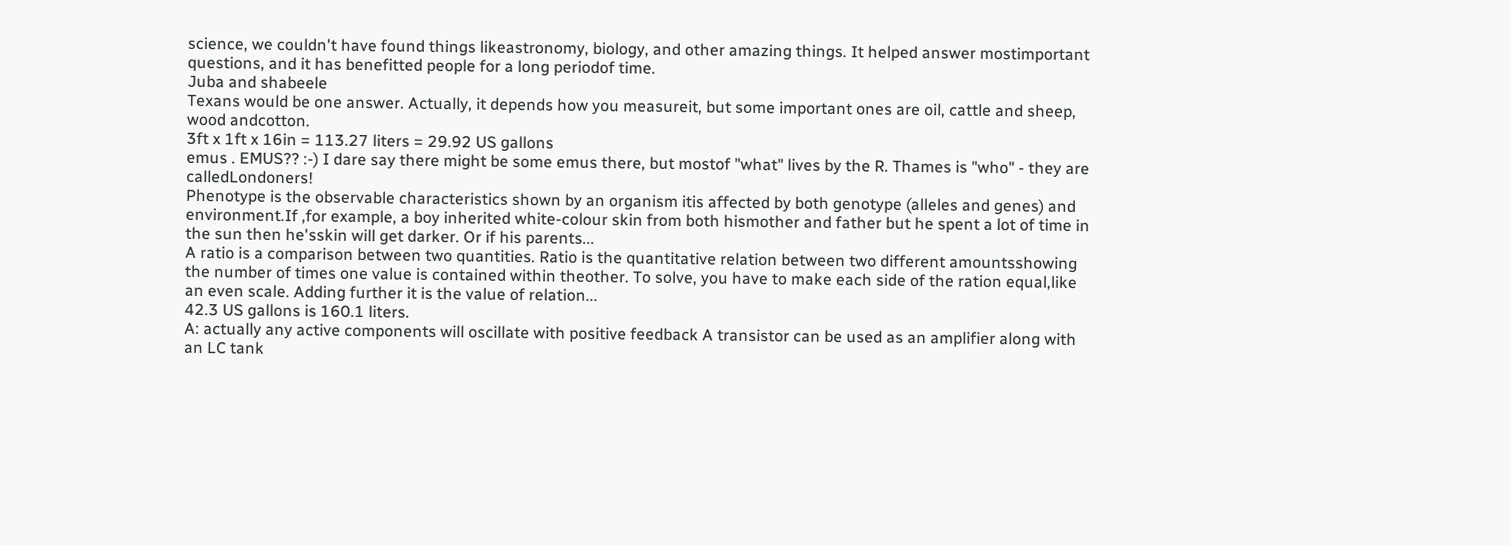science, we couldn't have found things likeastronomy, biology, and other amazing things. It helped answer mostimportant questions, and it has benefitted people for a long periodof time.
Juba and shabeele
Texans would be one answer. Actually, it depends how you measureit, but some important ones are oil, cattle and sheep, wood andcotton.
3ft x 1ft x 16in = 113.27 liters = 29.92 US gallons
emus . EMUS?? :-) I dare say there might be some emus there, but mostof "what" lives by the R. Thames is "who" - they are calledLondoners!
Phenotype is the observable characteristics shown by an organism itis affected by both genotype (alleles and genes) and environment.If ,for example, a boy inherited white-colour skin from both hismother and father but he spent a lot of time in the sun then he'sskin will get darker. Or if his parents...
A ratio is a comparison between two quantities. Ratio is the quantitative relation between two different amountsshowing the number of times one value is contained within theother. To solve, you have to make each side of the ration equal,like an even scale. Adding further it is the value of relation...
42.3 US gallons is 160.1 liters.
A: actually any active components will oscillate with positive feedback A transistor can be used as an amplifier along with an LC tank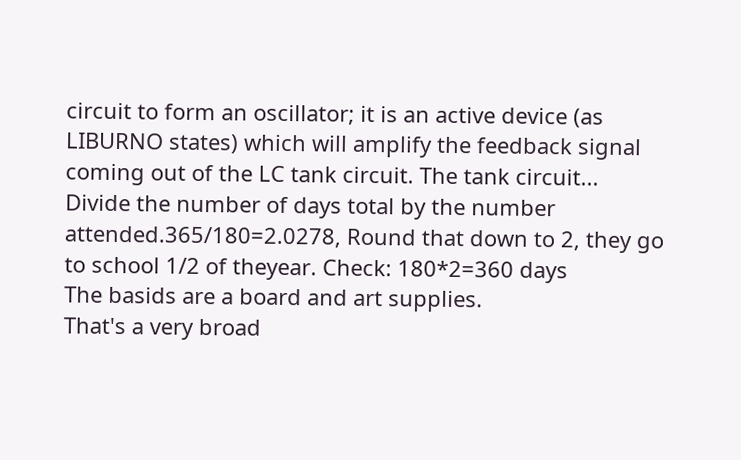circuit to form an oscillator; it is an active device (as LIBURNO states) which will amplify the feedback signal coming out of the LC tank circuit. The tank circuit...
Divide the number of days total by the number attended.365/180=2.0278, Round that down to 2, they go to school 1/2 of theyear. Check: 180*2=360 days
The basids are a board and art supplies.
That's a very broad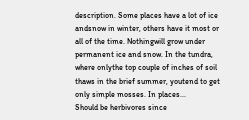description. Some places have a lot of ice andsnow in winter, others have it most or all of the time. Nothingwill grow under permanent ice and snow. In the tundra, where onlythe top couple of inches of soil thaws in the brief summer, youtend to get only simple mosses. In places...
Should be herbivores since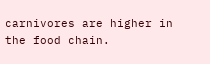carnivores are higher in the food chain.